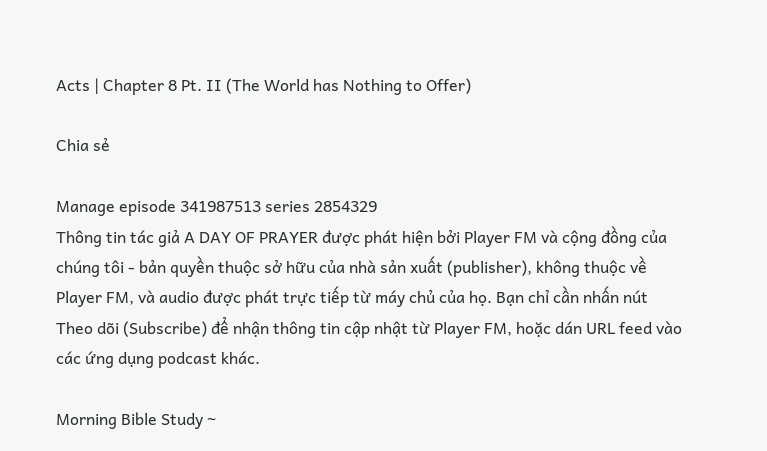Acts | Chapter 8 Pt. II (The World has Nothing to Offer)

Chia sẻ

Manage episode 341987513 series 2854329
Thông tin tác giả A DAY OF PRAYER được phát hiện bởi Player FM và cộng đồng của chúng tôi - bản quyền thuộc sở hữu của nhà sản xuất (publisher), không thuộc về Player FM, và audio được phát trực tiếp từ máy chủ của họ. Bạn chỉ cần nhấn nút Theo dõi (Subscribe) để nhận thông tin cập nhật từ Player FM, hoặc dán URL feed vào các ứng dụng podcast khác.

Morning Bible Study ~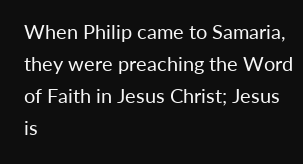When Philip came to Samaria, they were preaching the Word of Faith in Jesus Christ; Jesus is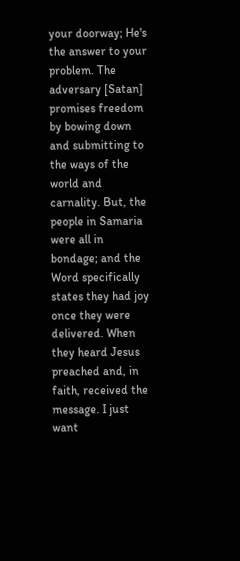your doorway; He's the answer to your problem. The adversary [Satan] promises freedom by bowing down and submitting to the ways of the world and carnality. But, the people in Samaria were all in bondage; and the Word specifically states they had joy once they were delivered. When they heard Jesus preached and, in faith, received the message. I just want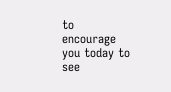to encourage you today to see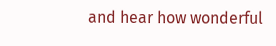and hear how wonderful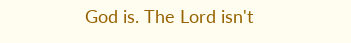God is. The Lord isn't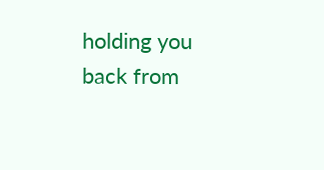holding you back from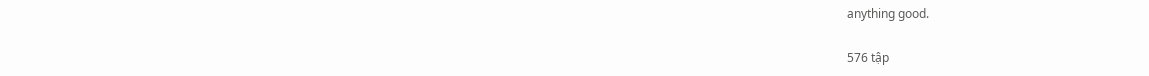anything good.

576 tập